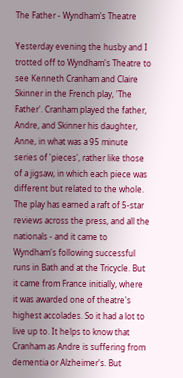The Father - Wyndham's Theatre

Yesterday evening the husby and I trotted off to Wyndham's Theatre to see Kenneth Cranham and Claire Skinner in the French play, 'The Father'. Cranham played the father, Andre, and Skinner his daughter, Anne, in what was a 95 minute series of 'pieces', rather like those of a jigsaw, in which each piece was different but related to the whole. The play has earned a raft of 5-star reviews across the press, and all the nationals - and it came to Wyndham's following successful runs in Bath and at the Tricycle. But it came from France initially, where it was awarded one of theatre's highest accolades. So it had a lot to live up to. It helps to know that Cranham as Andre is suffering from dementia or Alzheimer's. But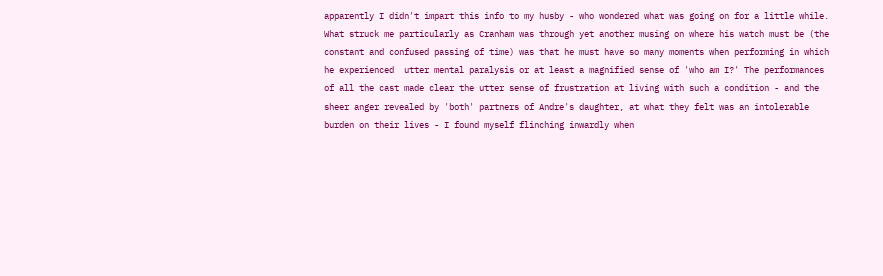apparently I didn't impart this info to my husby - who wondered what was going on for a little while. What struck me particularly as Cranham was through yet another musing on where his watch must be (the constant and confused passing of time) was that he must have so many moments when performing in which he experienced  utter mental paralysis or at least a magnified sense of 'who am I?' The performances of all the cast made clear the utter sense of frustration at living with such a condition - and the sheer anger revealed by 'both' partners of Andre's daughter, at what they felt was an intolerable burden on their lives - I found myself flinching inwardly when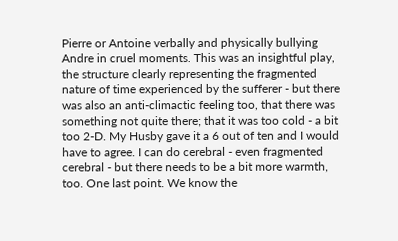Pierre or Antoine verbally and physically bullying Andre in cruel moments. This was an insightful play, the structure clearly representing the fragmented nature of time experienced by the sufferer - but there was also an anti-climactic feeling too, that there was something not quite there; that it was too cold - a bit too 2-D. My Husby gave it a 6 out of ten and I would have to agree. I can do cerebral - even fragmented cerebral - but there needs to be a bit more warmth, too. One last point. We know the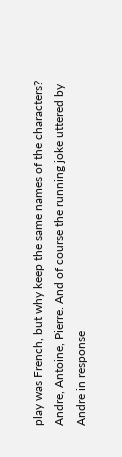play was French, but why keep the same names of the characters? Andre, Antoine, Pierre. And of course the running joke uttered by Andre in response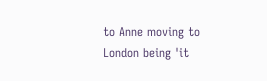to Anne moving to London being 'it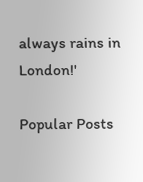always rains in London!'

Popular Posts